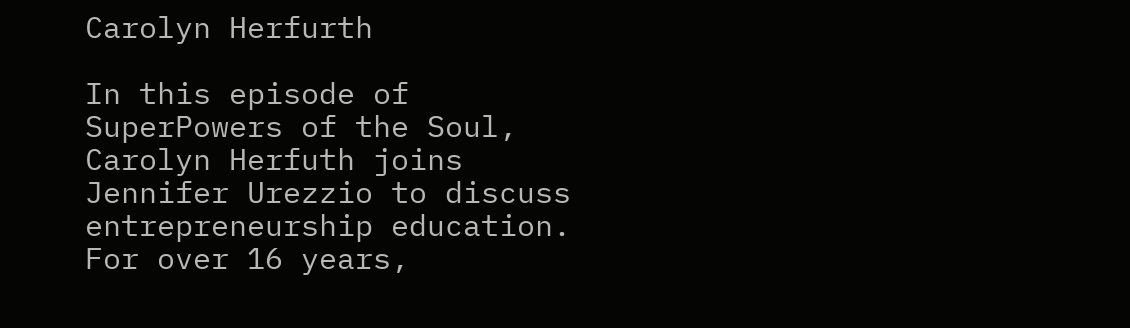Carolyn Herfurth

In this episode of SuperPowers of the Soul, Carolyn Herfuth joins Jennifer Urezzio to discuss entrepreneurship education. For over 16 years,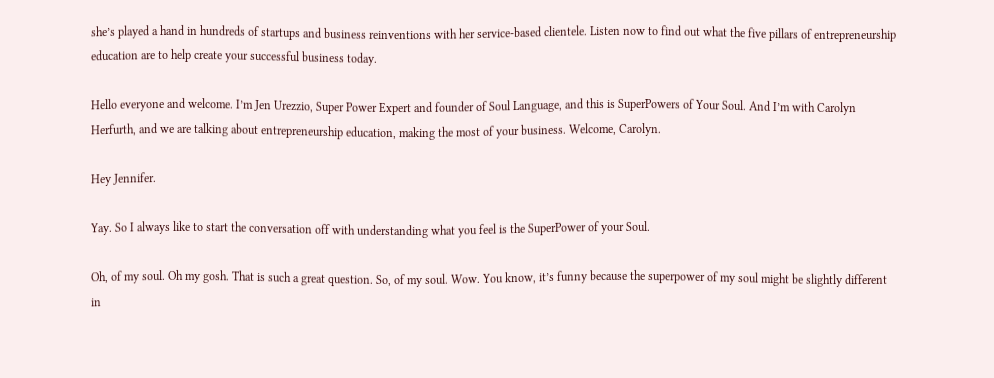she’s played a hand in hundreds of startups and business reinventions with her service-based clientele. Listen now to find out what the five pillars of entrepreneurship education are to help create your successful business today.

Hello everyone and welcome. I’m Jen Urezzio, Super Power Expert and founder of Soul Language, and this is SuperPowers of Your Soul. And I’m with Carolyn Herfurth, and we are talking about entrepreneurship education, making the most of your business. Welcome, Carolyn.

Hey Jennifer.

Yay. So I always like to start the conversation off with understanding what you feel is the SuperPower of your Soul.

Oh, of my soul. Oh my gosh. That is such a great question. So, of my soul. Wow. You know, it’s funny because the superpower of my soul might be slightly different in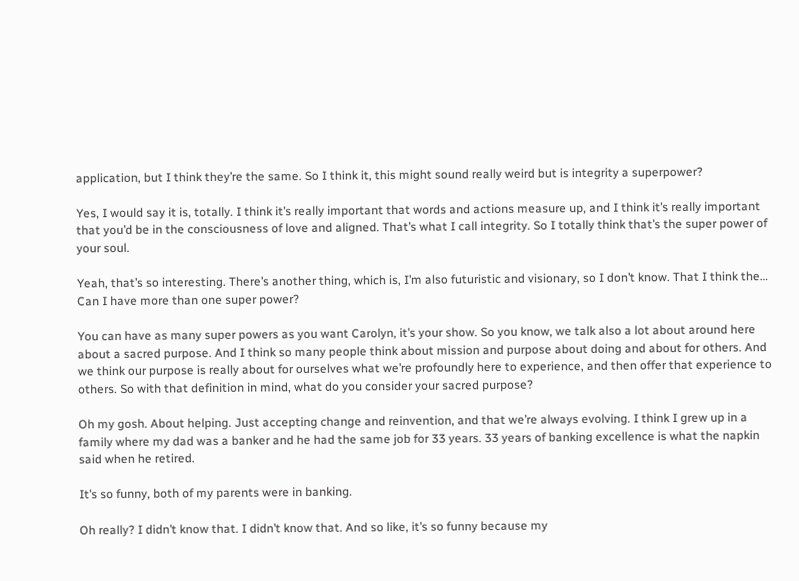application, but I think they’re the same. So I think it, this might sound really weird but is integrity a superpower?

Yes, I would say it is, totally. I think it’s really important that words and actions measure up, and I think it’s really important that you’d be in the consciousness of love and aligned. That’s what I call integrity. So I totally think that’s the super power of your soul.

Yeah, that’s so interesting. There’s another thing, which is, I’m also futuristic and visionary, so I don’t know. That I think the… Can I have more than one super power?

You can have as many super powers as you want Carolyn, it’s your show. So you know, we talk also a lot about around here about a sacred purpose. And I think so many people think about mission and purpose about doing and about for others. And we think our purpose is really about for ourselves what we’re profoundly here to experience, and then offer that experience to others. So with that definition in mind, what do you consider your sacred purpose?

Oh my gosh. About helping. Just accepting change and reinvention, and that we’re always evolving. I think I grew up in a family where my dad was a banker and he had the same job for 33 years. 33 years of banking excellence is what the napkin said when he retired.

It’s so funny, both of my parents were in banking.

Oh really? I didn’t know that. I didn’t know that. And so like, it’s so funny because my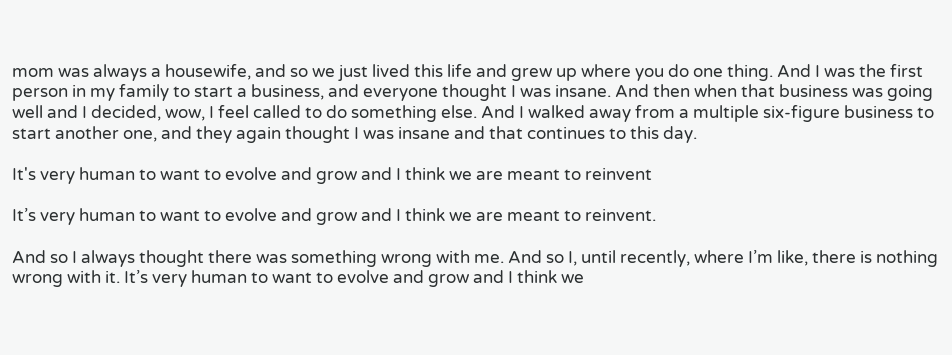mom was always a housewife, and so we just lived this life and grew up where you do one thing. And I was the first person in my family to start a business, and everyone thought I was insane. And then when that business was going well and I decided, wow, I feel called to do something else. And I walked away from a multiple six-figure business to start another one, and they again thought I was insane and that continues to this day.

It's very human to want to evolve and grow and I think we are meant to reinvent

It’s very human to want to evolve and grow and I think we are meant to reinvent.

And so I always thought there was something wrong with me. And so I, until recently, where I’m like, there is nothing wrong with it. It’s very human to want to evolve and grow and I think we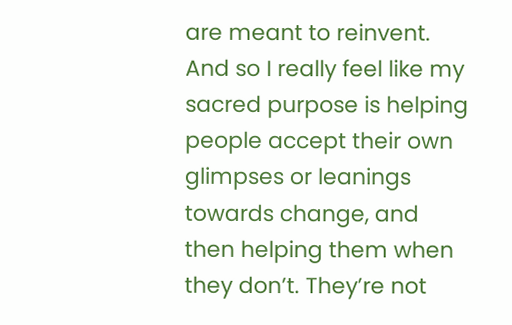are meant to reinvent. And so I really feel like my sacred purpose is helping people accept their own glimpses or leanings towards change, and then helping them when they don’t. They’re not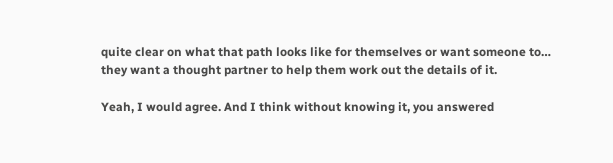quite clear on what that path looks like for themselves or want someone to… they want a thought partner to help them work out the details of it.

Yeah, I would agree. And I think without knowing it, you answered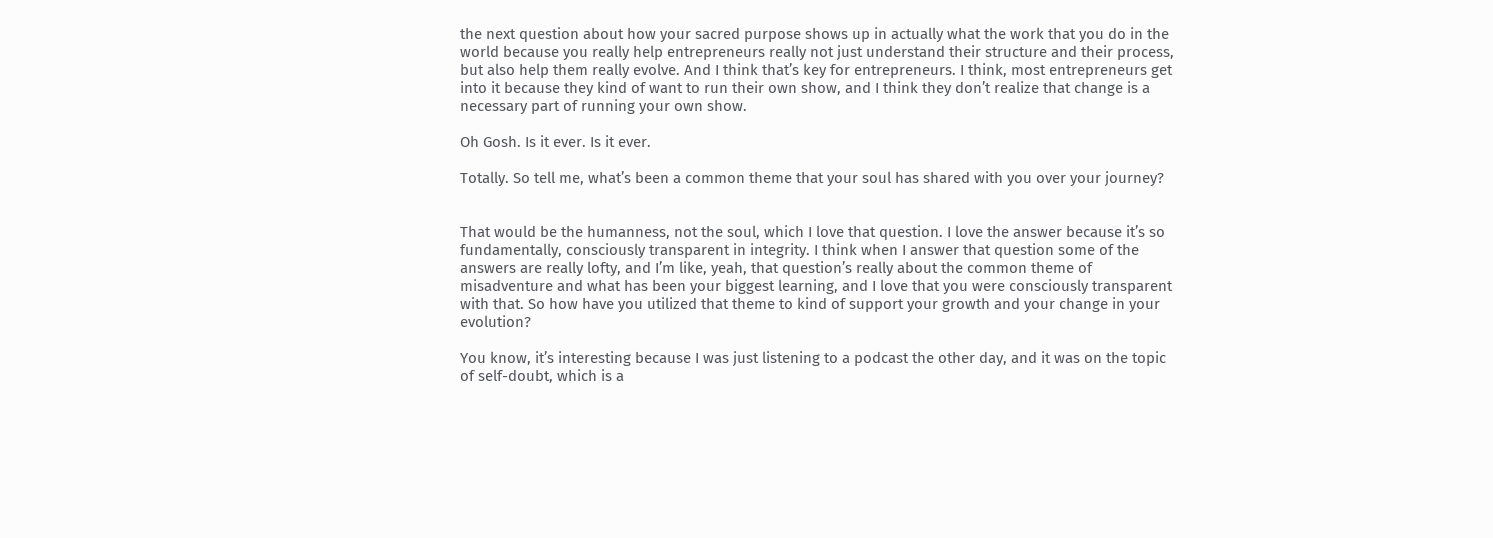the next question about how your sacred purpose shows up in actually what the work that you do in the world because you really help entrepreneurs really not just understand their structure and their process, but also help them really evolve. And I think that’s key for entrepreneurs. I think, most entrepreneurs get into it because they kind of want to run their own show, and I think they don’t realize that change is a necessary part of running your own show.

Oh Gosh. Is it ever. Is it ever.

Totally. So tell me, what’s been a common theme that your soul has shared with you over your journey?


That would be the humanness, not the soul, which I love that question. I love the answer because it’s so fundamentally, consciously transparent in integrity. I think when I answer that question some of the answers are really lofty, and I’m like, yeah, that question’s really about the common theme of misadventure and what has been your biggest learning, and I love that you were consciously transparent with that. So how have you utilized that theme to kind of support your growth and your change in your evolution?

You know, it’s interesting because I was just listening to a podcast the other day, and it was on the topic of self-doubt, which is a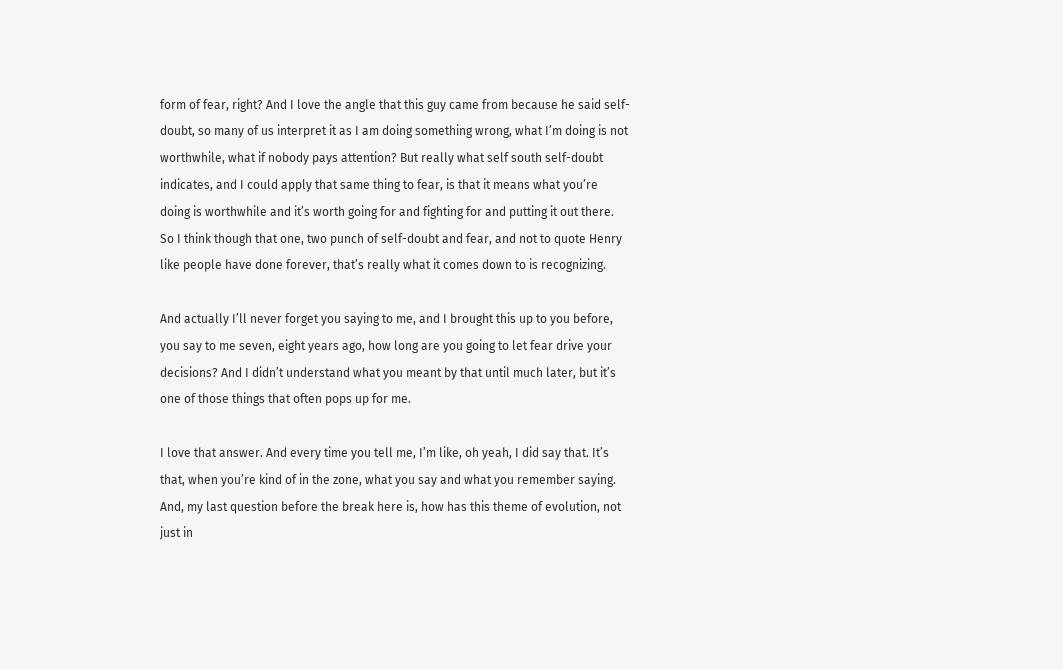form of fear, right? And I love the angle that this guy came from because he said self-doubt, so many of us interpret it as I am doing something wrong, what I’m doing is not worthwhile, what if nobody pays attention? But really what self south self-doubt indicates, and I could apply that same thing to fear, is that it means what you’re doing is worthwhile and it’s worth going for and fighting for and putting it out there. So I think though that one, two punch of self-doubt and fear, and not to quote Henry like people have done forever, that’s really what it comes down to is recognizing.

And actually I’ll never forget you saying to me, and I brought this up to you before, you say to me seven, eight years ago, how long are you going to let fear drive your decisions? And I didn’t understand what you meant by that until much later, but it’s one of those things that often pops up for me.

I love that answer. And every time you tell me, I’m like, oh yeah, I did say that. It’s that, when you’re kind of in the zone, what you say and what you remember saying. And, my last question before the break here is, how has this theme of evolution, not just in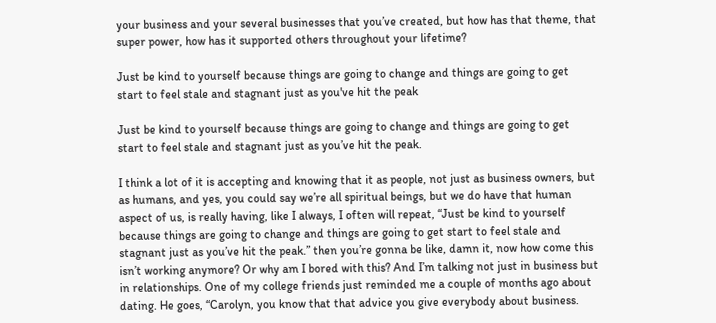your business and your several businesses that you’ve created, but how has that theme, that super power, how has it supported others throughout your lifetime?

Just be kind to yourself because things are going to change and things are going to get start to feel stale and stagnant just as you've hit the peak

Just be kind to yourself because things are going to change and things are going to get start to feel stale and stagnant just as you’ve hit the peak.

I think a lot of it is accepting and knowing that it as people, not just as business owners, but as humans, and yes, you could say we’re all spiritual beings, but we do have that human aspect of us, is really having, like I always, I often will repeat, “Just be kind to yourself because things are going to change and things are going to get start to feel stale and stagnant just as you’ve hit the peak.” then you’re gonna be like, damn it, now how come this isn’t working anymore? Or why am I bored with this? And I’m talking not just in business but in relationships. One of my college friends just reminded me a couple of months ago about dating. He goes, “Carolyn, you know that that advice you give everybody about business.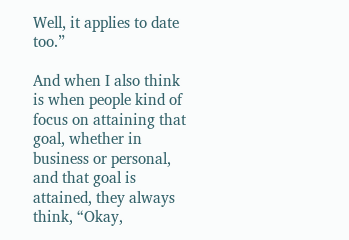Well, it applies to date too.”

And when I also think is when people kind of focus on attaining that goal, whether in business or personal, and that goal is attained, they always think, “Okay,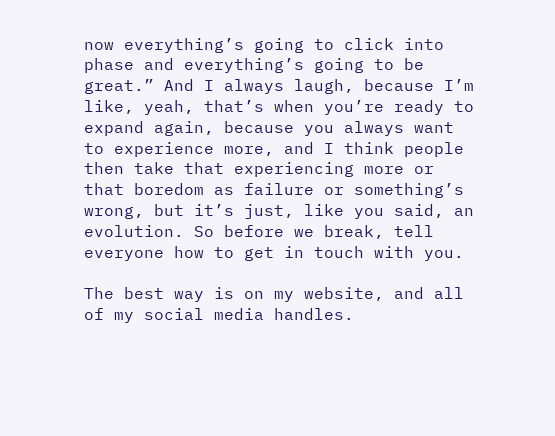now everything’s going to click into phase and everything’s going to be great.” And I always laugh, because I’m like, yeah, that’s when you’re ready to expand again, because you always want to experience more, and I think people then take that experiencing more or that boredom as failure or something’s wrong, but it’s just, like you said, an evolution. So before we break, tell everyone how to get in touch with you.

The best way is on my website, and all of my social media handles.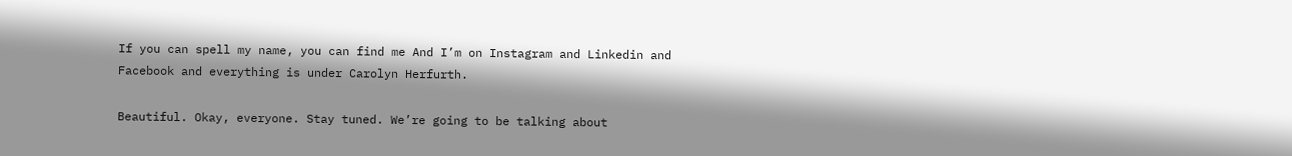If you can spell my name, you can find me And I’m on Instagram and Linkedin and Facebook and everything is under Carolyn Herfurth.

Beautiful. Okay, everyone. Stay tuned. We’re going to be talking about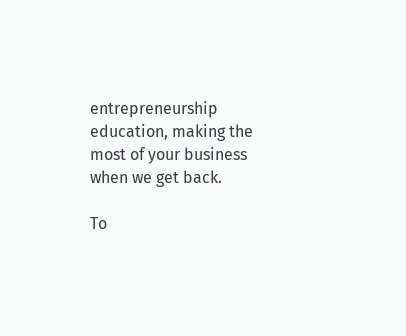entrepreneurship education, making the most of your business when we get back.

To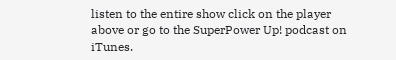listen to the entire show click on the player above or go to the SuperPower Up! podcast on iTunes.